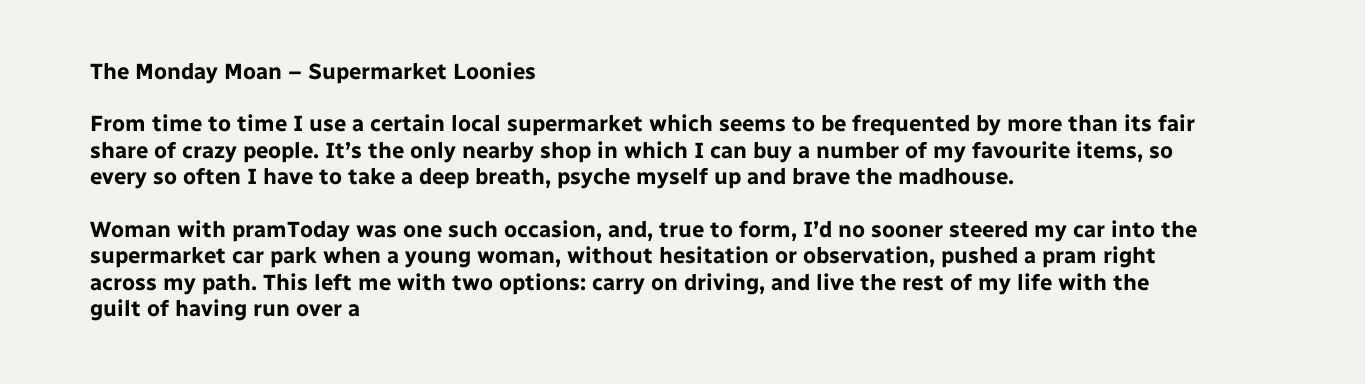The Monday Moan – Supermarket Loonies

From time to time I use a certain local supermarket which seems to be frequented by more than its fair share of crazy people. It’s the only nearby shop in which I can buy a number of my favourite items, so every so often I have to take a deep breath, psyche myself up and brave the madhouse.

Woman with pramToday was one such occasion, and, true to form, I’d no sooner steered my car into the supermarket car park when a young woman, without hesitation or observation, pushed a pram right across my path. This left me with two options: carry on driving, and live the rest of my life with the guilt of having run over a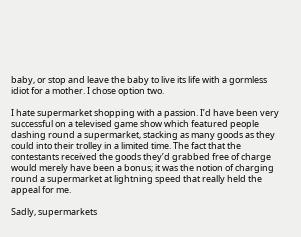baby, or stop and leave the baby to live its life with a gormless idiot for a mother. I chose option two.

I hate supermarket shopping with a passion. I’d have been very successful on a televised game show which featured people dashing round a supermarket, stacking as many goods as they could into their trolley in a limited time. The fact that the contestants received the goods they’d grabbed free of charge would merely have been a bonus; it was the notion of charging round a supermarket at lightning speed that really held the appeal for me.

Sadly, supermarkets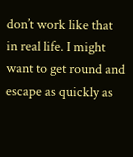don’t work like that in real life. I might want to get round and escape as quickly as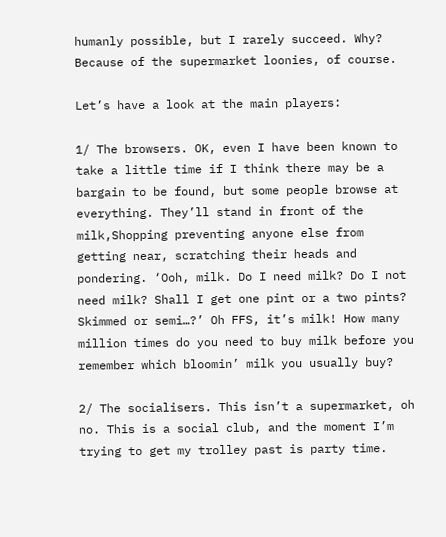humanly possible, but I rarely succeed. Why? Because of the supermarket loonies, of course.

Let’s have a look at the main players:

1/ The browsers. OK, even I have been known to take a little time if I think there may be a bargain to be found, but some people browse at everything. They’ll stand in front of the milk,Shopping preventing anyone else from getting near, scratching their heads and pondering. ‘Ooh, milk. Do I need milk? Do I not need milk? Shall I get one pint or a two pints? Skimmed or semi…?’ Oh FFS, it’s milk! How many million times do you need to buy milk before you remember which bloomin’ milk you usually buy?

2/ The socialisers. This isn’t a supermarket, oh no. This is a social club, and the moment I’m trying to get my trolley past is party time.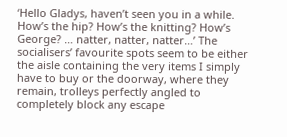‘Hello Gladys, haven’t seen you in a while. How’s the hip? How’s the knitting? How’s George? … natter, natter, natter…’ The socialisers’ favourite spots seem to be either the aisle containing the very items I simply have to buy or the doorway, where they remain, trolleys perfectly angled to completely block any escape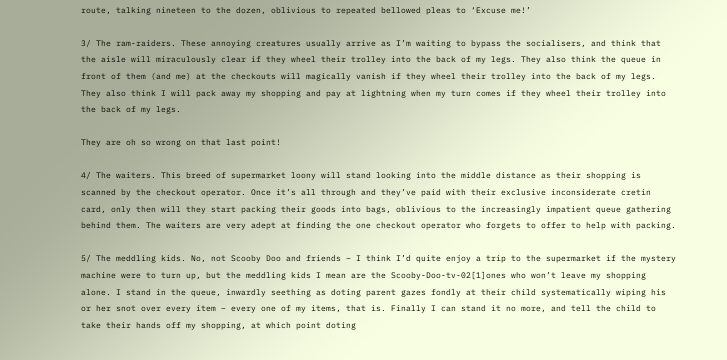route, talking nineteen to the dozen, oblivious to repeated bellowed pleas to ‘Excuse me!’

3/ The ram-raiders. These annoying creatures usually arrive as I’m waiting to bypass the socialisers, and think that the aisle will miraculously clear if they wheel their trolley into the back of my legs. They also think the queue in front of them (and me) at the checkouts will magically vanish if they wheel their trolley into the back of my legs. They also think I will pack away my shopping and pay at lightning when my turn comes if they wheel their trolley into the back of my legs.

They are oh so wrong on that last point!

4/ The waiters. This breed of supermarket loony will stand looking into the middle distance as their shopping is scanned by the checkout operator. Once it’s all through and they’ve paid with their exclusive inconsiderate cretin card, only then will they start packing their goods into bags, oblivious to the increasingly impatient queue gathering behind them. The waiters are very adept at finding the one checkout operator who forgets to offer to help with packing.

5/ The meddling kids. No, not Scooby Doo and friends – I think I’d quite enjoy a trip to the supermarket if the mystery machine were to turn up, but the meddling kids I mean are the Scooby-Doo-tv-02[1]ones who won’t leave my shopping alone. I stand in the queue, inwardly seething as doting parent gazes fondly at their child systematically wiping his or her snot over every item – every one of my items, that is. Finally I can stand it no more, and tell the child to take their hands off my shopping, at which point doting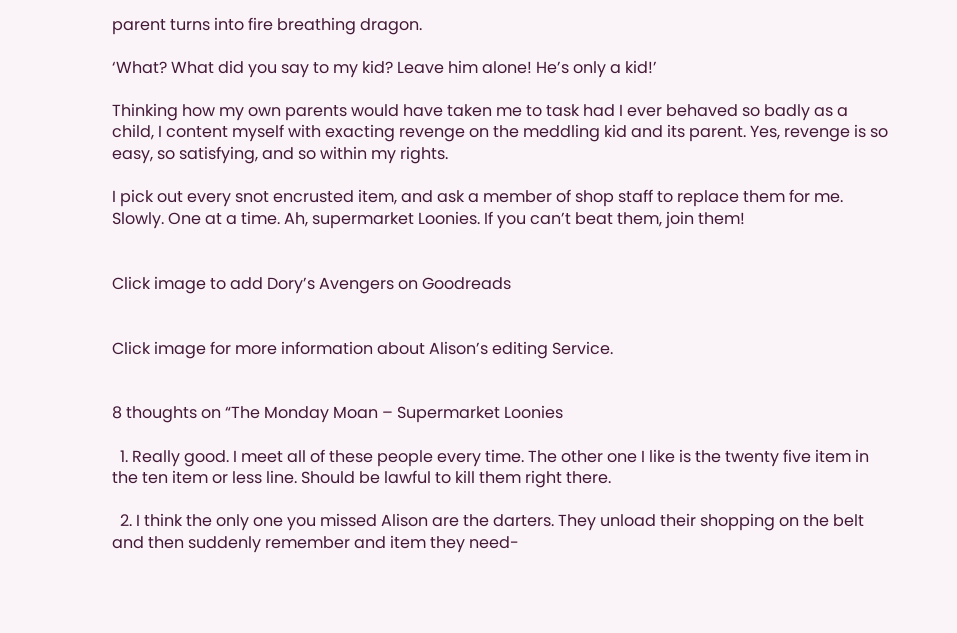parent turns into fire breathing dragon.

‘What? What did you say to my kid? Leave him alone! He’s only a kid!’

Thinking how my own parents would have taken me to task had I ever behaved so badly as a child, I content myself with exacting revenge on the meddling kid and its parent. Yes, revenge is so easy, so satisfying, and so within my rights.

I pick out every snot encrusted item, and ask a member of shop staff to replace them for me. Slowly. One at a time. Ah, supermarket Loonies. If you can’t beat them, join them!


Click image to add Dory’s Avengers on Goodreads


Click image for more information about Alison’s editing Service.


8 thoughts on “The Monday Moan – Supermarket Loonies

  1. Really good. I meet all of these people every time. The other one I like is the twenty five item in the ten item or less line. Should be lawful to kill them right there.

  2. I think the only one you missed Alison are the darters. They unload their shopping on the belt and then suddenly remember and item they need-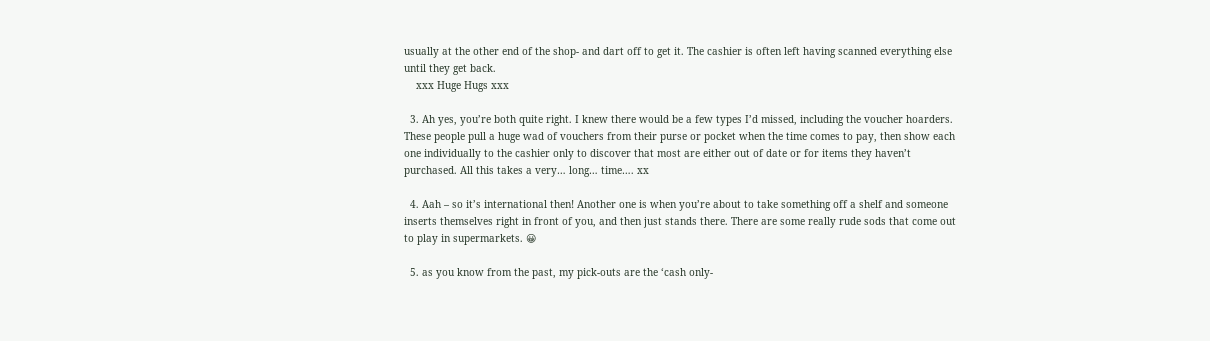usually at the other end of the shop- and dart off to get it. The cashier is often left having scanned everything else until they get back.
    xxx Huge Hugs xxx

  3. Ah yes, you’re both quite right. I knew there would be a few types I’d missed, including the voucher hoarders. These people pull a huge wad of vouchers from their purse or pocket when the time comes to pay, then show each one individually to the cashier only to discover that most are either out of date or for items they haven’t purchased. All this takes a very… long… time…. xx

  4. Aah – so it’s international then! Another one is when you’re about to take something off a shelf and someone inserts themselves right in front of you, and then just stands there. There are some really rude sods that come out to play in supermarkets. 😀

  5. as you know from the past, my pick-outs are the ‘cash only-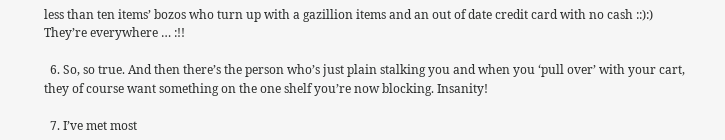less than ten items’ bozos who turn up with a gazillion items and an out of date credit card with no cash ::):) They’re everywhere … :!!

  6. So, so true. And then there’s the person who’s just plain stalking you and when you ‘pull over’ with your cart, they of course want something on the one shelf you’re now blocking. Insanity!

  7. I’ve met most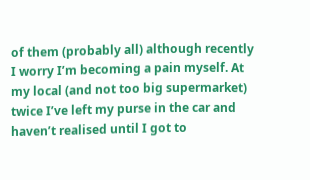of them (probably all) although recently I worry I’m becoming a pain myself. At my local (and not too big supermarket) twice I’ve left my purse in the car and haven’t realised until I got to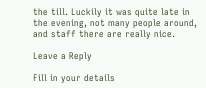the till. Luckily it was quite late in the evening, not many people around, and staff there are really nice.

Leave a Reply

Fill in your details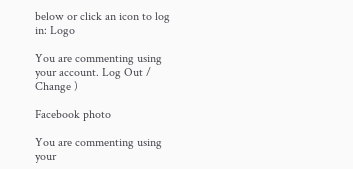below or click an icon to log in: Logo

You are commenting using your account. Log Out /  Change )

Facebook photo

You are commenting using your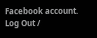Facebook account. Log Out /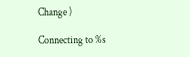Change )

Connecting to %s